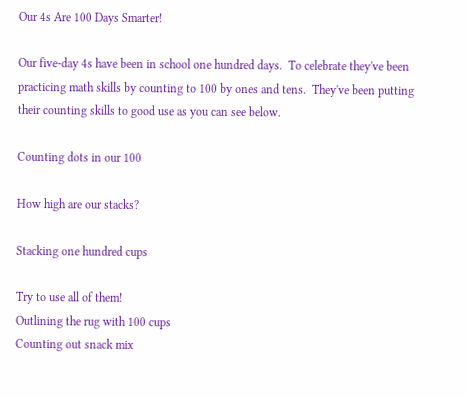Our 4s Are 100 Days Smarter!

Our five-day 4s have been in school one hundred days.  To celebrate they've been practicing math skills by counting to 100 by ones and tens.  They've been putting their counting skills to good use as you can see below.

Counting dots in our 100

How high are our stacks?

Stacking one hundred cups

Try to use all of them!
Outlining the rug with 100 cups
Counting out snack mix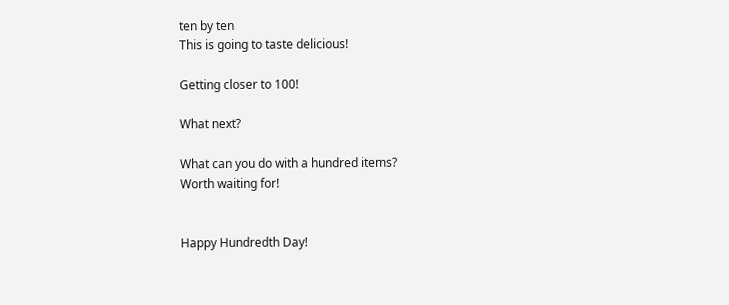ten by ten
This is going to taste delicious!

Getting closer to 100!

What next?

What can you do with a hundred items?
Worth waiting for!


Happy Hundredth Day!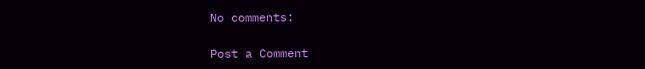No comments:

Post a Comment